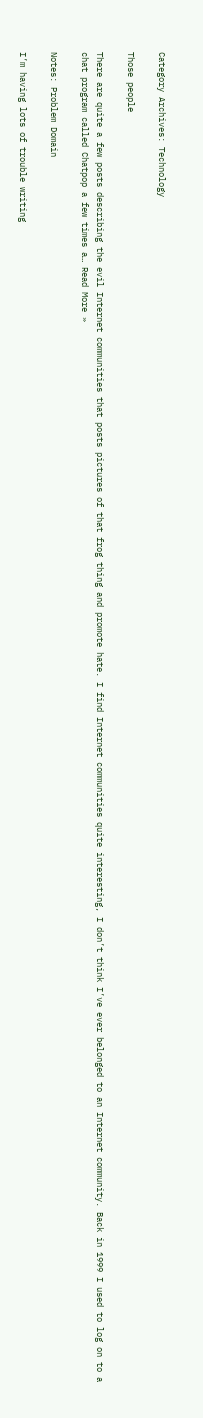Category Archives: Technology

Those people

There are quite a few posts describing the evil Internet communities that posts pictures of that frog thing and promote hate. I find Internet communities quite interesting, I don’t think I’ve ever belonged to an Internet community. Back in 1999 I used to log on to a chat program called Chatpop a few times a… Read More »

Notes: Problem Domain

I’m having lots of trouble writing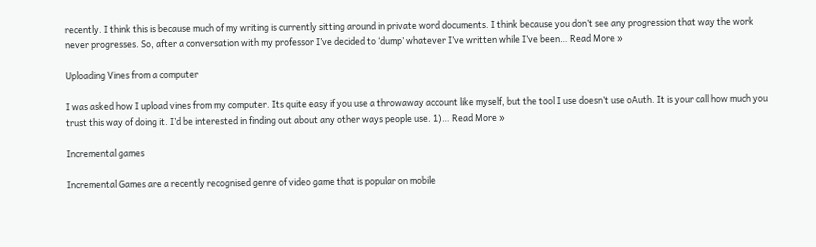recently. I think this is because much of my writing is currently sitting around in private word documents. I think because you don’t see any progression that way the work never progresses. So, after a conversation with my professor I’ve decided to ‘dump’ whatever I’ve written while I’ve been… Read More »

Uploading Vines from a computer

I was asked how I upload vines from my computer. Its quite easy if you use a throwaway account like myself, but the tool I use doesn’t use oAuth. It is your call how much you trust this way of doing it. I’d be interested in finding out about any other ways people use. 1)… Read More »

Incremental games

Incremental Games are a recently recognised genre of video game that is popular on mobile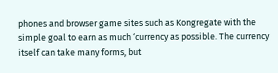phones and browser game sites such as Kongregate with the simple goal to earn as much ‘currency as possible. The currency itself can take many forms, but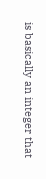is basically an integer that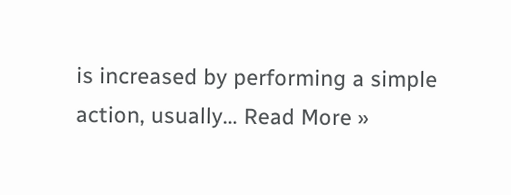is increased by performing a simple action, usually… Read More »